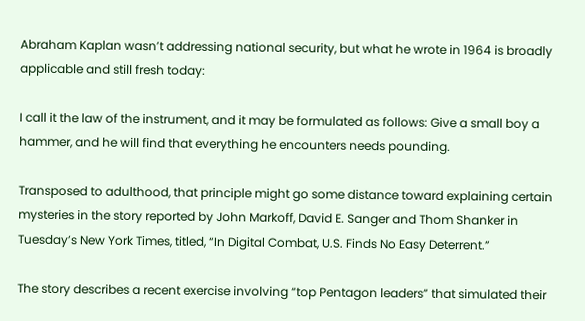Abraham Kaplan wasn’t addressing national security, but what he wrote in 1964 is broadly applicable and still fresh today:

I call it the law of the instrument, and it may be formulated as follows: Give a small boy a hammer, and he will find that everything he encounters needs pounding.

Transposed to adulthood, that principle might go some distance toward explaining certain mysteries in the story reported by John Markoff, David E. Sanger and Thom Shanker in Tuesday’s New York Times, titled, “In Digital Combat, U.S. Finds No Easy Deterrent.”

The story describes a recent exercise involving “top Pentagon leaders” that simulated their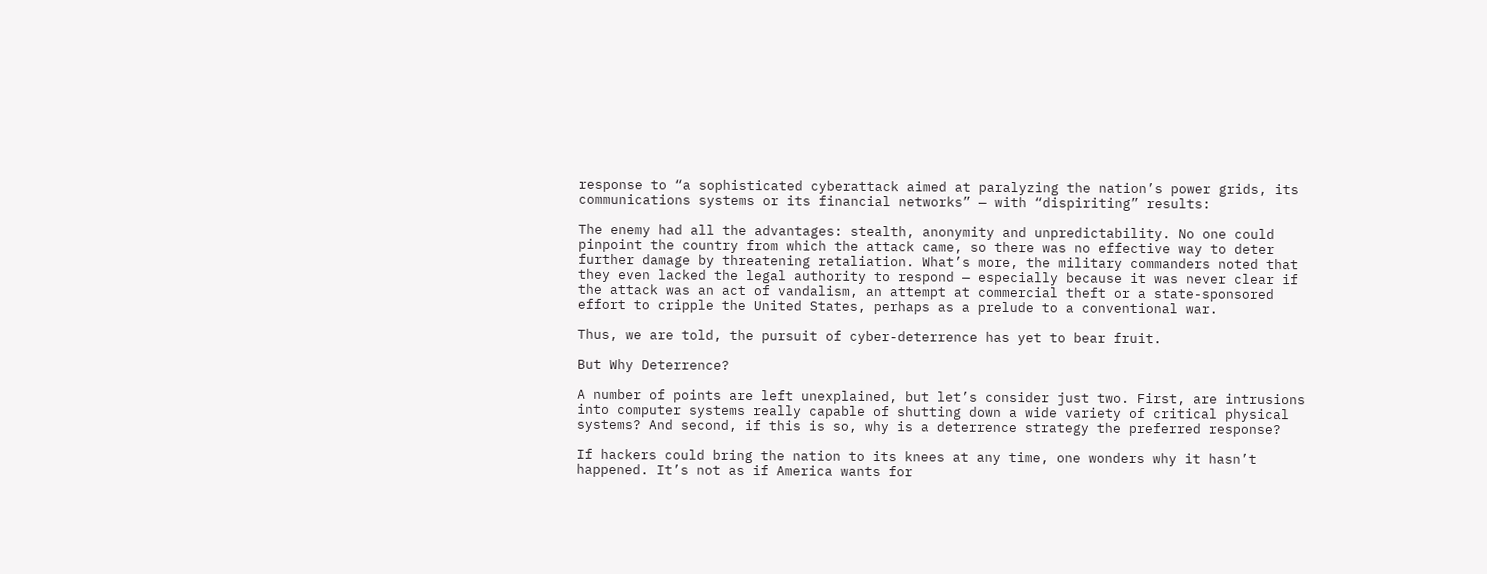response to “a sophisticated cyberattack aimed at paralyzing the nation’s power grids, its communications systems or its financial networks” — with “dispiriting” results:

The enemy had all the advantages: stealth, anonymity and unpredictability. No one could pinpoint the country from which the attack came, so there was no effective way to deter further damage by threatening retaliation. What’s more, the military commanders noted that they even lacked the legal authority to respond — especially because it was never clear if the attack was an act of vandalism, an attempt at commercial theft or a state-sponsored effort to cripple the United States, perhaps as a prelude to a conventional war.

Thus, we are told, the pursuit of cyber-deterrence has yet to bear fruit.

But Why Deterrence?

A number of points are left unexplained, but let’s consider just two. First, are intrusions into computer systems really capable of shutting down a wide variety of critical physical systems? And second, if this is so, why is a deterrence strategy the preferred response?

If hackers could bring the nation to its knees at any time, one wonders why it hasn’t happened. It’s not as if America wants for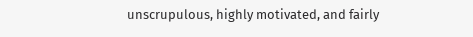unscrupulous, highly motivated, and fairly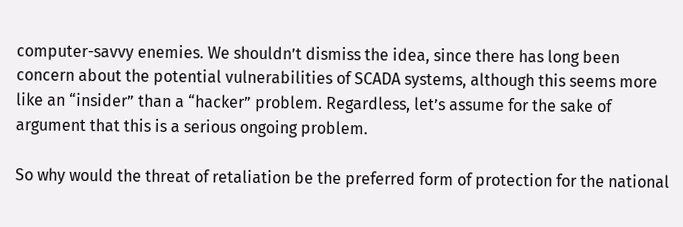computer-savvy enemies. We shouldn’t dismiss the idea, since there has long been concern about the potential vulnerabilities of SCADA systems, although this seems more like an “insider” than a “hacker” problem. Regardless, let’s assume for the sake of argument that this is a serious ongoing problem.

So why would the threat of retaliation be the preferred form of protection for the national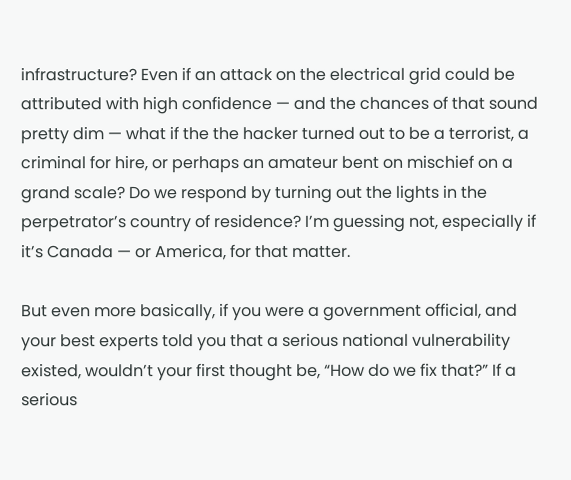infrastructure? Even if an attack on the electrical grid could be attributed with high confidence — and the chances of that sound pretty dim — what if the the hacker turned out to be a terrorist, a criminal for hire, or perhaps an amateur bent on mischief on a grand scale? Do we respond by turning out the lights in the perpetrator’s country of residence? I’m guessing not, especially if it’s Canada — or America, for that matter.

But even more basically, if you were a government official, and your best experts told you that a serious national vulnerability existed, wouldn’t your first thought be, “How do we fix that?” If a serious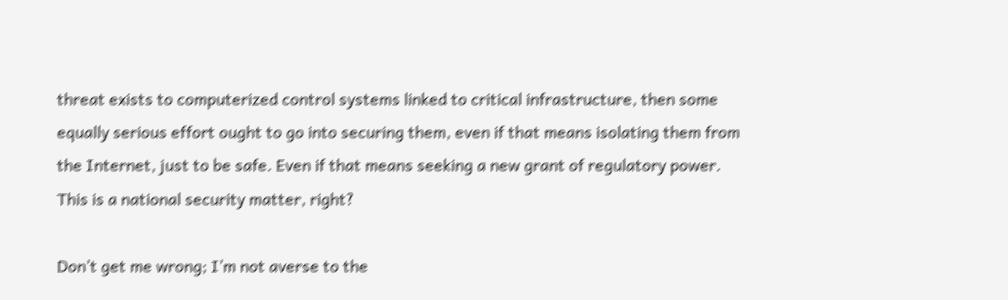threat exists to computerized control systems linked to critical infrastructure, then some equally serious effort ought to go into securing them, even if that means isolating them from the Internet, just to be safe. Even if that means seeking a new grant of regulatory power. This is a national security matter, right?

Don’t get me wrong; I’m not averse to the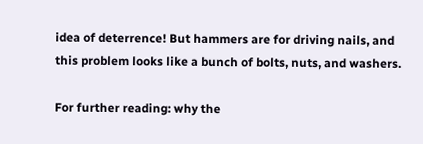idea of deterrence! But hammers are for driving nails, and this problem looks like a bunch of bolts, nuts, and washers.

For further reading: why the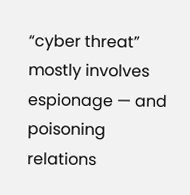“cyber threat” mostly involves espionage — and poisoning relations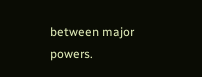between major powers.